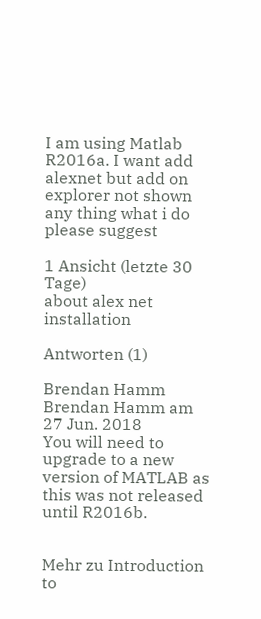I am using Matlab R2016a. I want add alexnet but add on explorer not shown any thing what i do please suggest

1 Ansicht (letzte 30 Tage)
about alex net installation

Antworten (1)

Brendan Hamm
Brendan Hamm am 27 Jun. 2018
You will need to upgrade to a new version of MATLAB as this was not released until R2016b.


Mehr zu Introduction to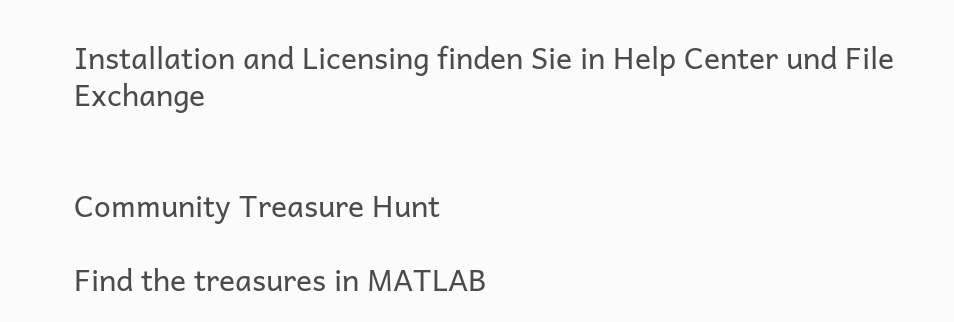Installation and Licensing finden Sie in Help Center und File Exchange


Community Treasure Hunt

Find the treasures in MATLAB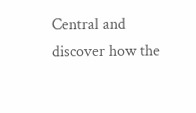Central and discover how the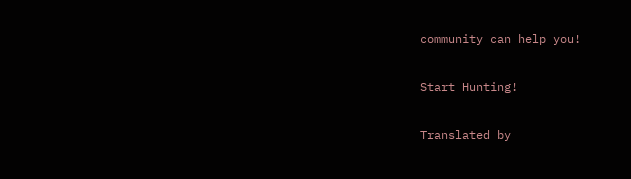community can help you!

Start Hunting!

Translated by